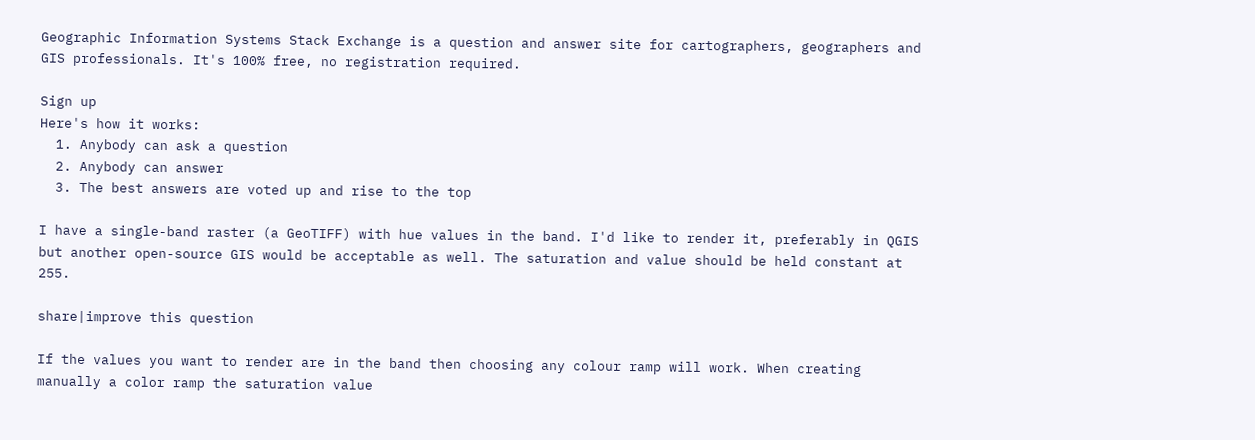Geographic Information Systems Stack Exchange is a question and answer site for cartographers, geographers and GIS professionals. It's 100% free, no registration required.

Sign up
Here's how it works:
  1. Anybody can ask a question
  2. Anybody can answer
  3. The best answers are voted up and rise to the top

I have a single-band raster (a GeoTIFF) with hue values in the band. I'd like to render it, preferably in QGIS but another open-source GIS would be acceptable as well. The saturation and value should be held constant at 255.

share|improve this question

If the values you want to render are in the band then choosing any colour ramp will work. When creating manually a color ramp the saturation value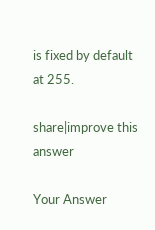is fixed by default at 255.

share|improve this answer

Your Answer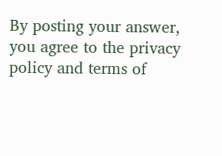By posting your answer, you agree to the privacy policy and terms of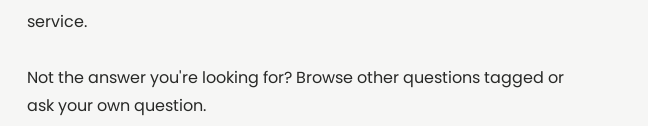service.

Not the answer you're looking for? Browse other questions tagged or ask your own question.